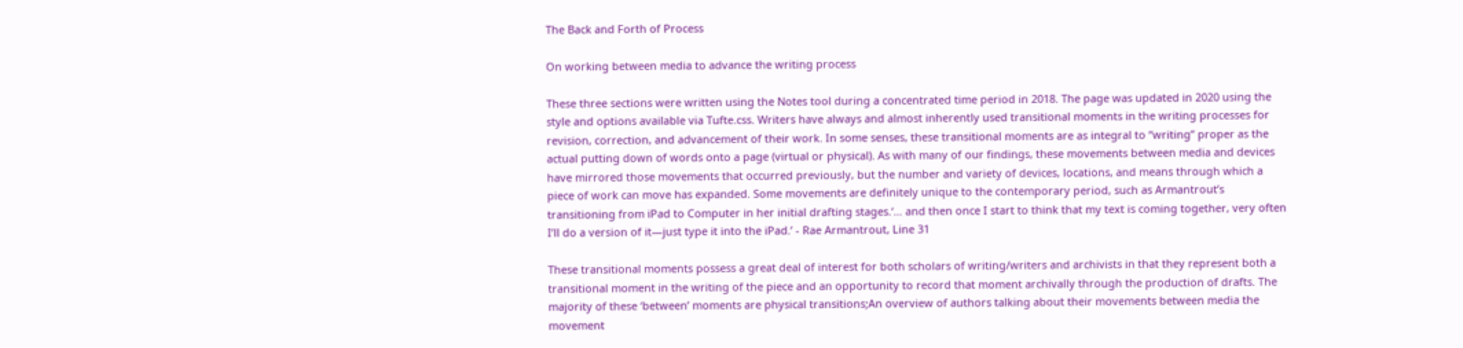The Back and Forth of Process

On working between media to advance the writing process

These three sections were written using the Notes tool during a concentrated time period in 2018. The page was updated in 2020 using the style and options available via Tufte.css. Writers have always and almost inherently used transitional moments in the writing processes for revision, correction, and advancement of their work. In some senses, these transitional moments are as integral to “writing” proper as the actual putting down of words onto a page (virtual or physical). As with many of our findings, these movements between media and devices have mirrored those movements that occurred previously, but the number and variety of devices, locations, and means through which a piece of work can move has expanded. Some movements are definitely unique to the contemporary period, such as Armantrout’s transitioning from iPad to Computer in her initial drafting stages.‘… and then once I start to think that my text is coming together, very often I’ll do a version of it—just type it into the iPad.’ - Rae Armantrout, Line 31

These transitional moments possess a great deal of interest for both scholars of writing/writers and archivists in that they represent both a transitional moment in the writing of the piece and an opportunity to record that moment archivally through the production of drafts. The majority of these ‘between’ moments are physical transitions;An overview of authors talking about their movements between media the movement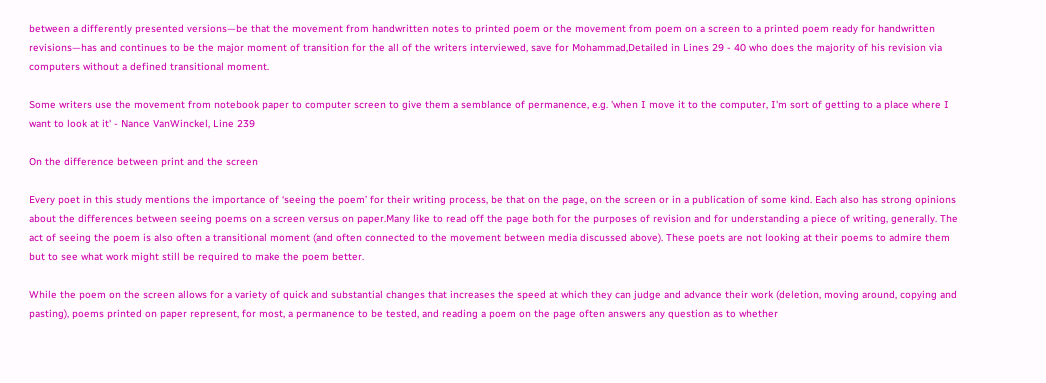between a differently presented versions—be that the movement from handwritten notes to printed poem or the movement from poem on a screen to a printed poem ready for handwritten revisions—has and continues to be the major moment of transition for the all of the writers interviewed, save for Mohammad,Detailed in Lines 29 - 40 who does the majority of his revision via computers without a defined transitional moment.

Some writers use the movement from notebook paper to computer screen to give them a semblance of permanence, e.g. 'when I move it to the computer, I'm sort of getting to a place where I want to look at it' - Nance VanWinckel, Line 239

On the difference between print and the screen

Every poet in this study mentions the importance of ‘seeing the poem’ for their writing process, be that on the page, on the screen or in a publication of some kind. Each also has strong opinions about the differences between seeing poems on a screen versus on paper.Many like to read off the page both for the purposes of revision and for understanding a piece of writing, generally. The act of seeing the poem is also often a transitional moment (and often connected to the movement between media discussed above). These poets are not looking at their poems to admire them but to see what work might still be required to make the poem better.

While the poem on the screen allows for a variety of quick and substantial changes that increases the speed at which they can judge and advance their work (deletion, moving around, copying and pasting), poems printed on paper represent, for most, a permanence to be tested, and reading a poem on the page often answers any question as to whether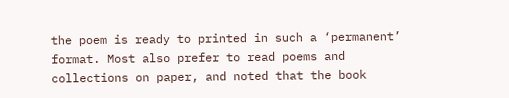the poem is ready to printed in such a ‘permanent’ format. Most also prefer to read poems and collections on paper, and noted that the book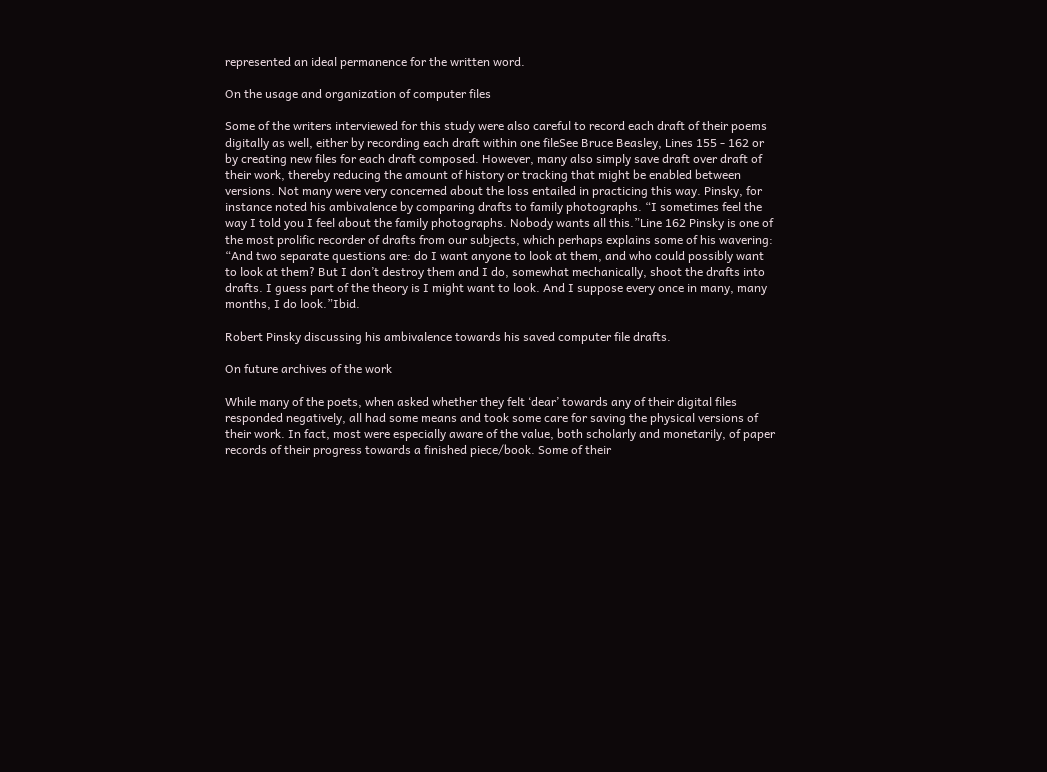represented an ideal permanence for the written word.

On the usage and organization of computer files

Some of the writers interviewed for this study were also careful to record each draft of their poems digitally as well, either by recording each draft within one fileSee Bruce Beasley, Lines 155 - 162 or by creating new files for each draft composed. However, many also simply save draft over draft of their work, thereby reducing the amount of history or tracking that might be enabled between versions. Not many were very concerned about the loss entailed in practicing this way. Pinsky, for instance noted his ambivalence by comparing drafts to family photographs. “I sometimes feel the way I told you I feel about the family photographs. Nobody wants all this.”Line 162 Pinsky is one of the most prolific recorder of drafts from our subjects, which perhaps explains some of his wavering: “And two separate questions are: do I want anyone to look at them, and who could possibly want to look at them? But I don’t destroy them and I do, somewhat mechanically, shoot the drafts into drafts. I guess part of the theory is I might want to look. And I suppose every once in many, many months, I do look.”Ibid.

Robert Pinsky discussing his ambivalence towards his saved computer file drafts.

On future archives of the work

While many of the poets, when asked whether they felt ‘dear’ towards any of their digital files responded negatively, all had some means and took some care for saving the physical versions of their work. In fact, most were especially aware of the value, both scholarly and monetarily, of paper records of their progress towards a finished piece/book. Some of their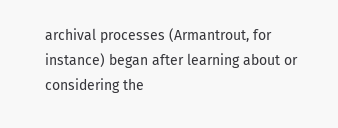archival processes (Armantrout, for instance) began after learning about or considering the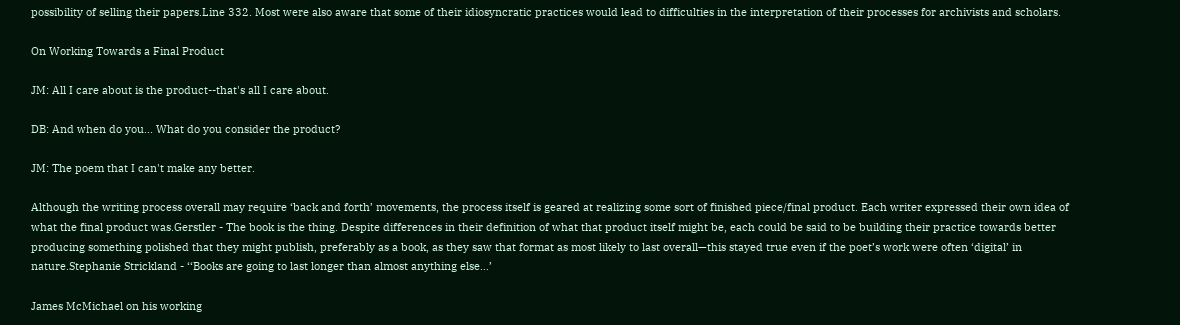possibility of selling their papers.Line 332. Most were also aware that some of their idiosyncratic practices would lead to difficulties in the interpretation of their processes for archivists and scholars.

On Working Towards a Final Product

JM: All I care about is the product--that's all I care about.

DB: And when do you... What do you consider the product?

JM: The poem that I can't make any better.

Although the writing process overall may require ‘back and forth’ movements, the process itself is geared at realizing some sort of finished piece/final product. Each writer expressed their own idea of what the final product was.Gerstler - The book is the thing. Despite differences in their definition of what that product itself might be, each could be said to be building their practice towards better producing something polished that they might publish, preferably as a book, as they saw that format as most likely to last overall—this stayed true even if the poet’s work were often ‘digital’ in nature.Stephanie Strickland - ‘‘Books are going to last longer than almost anything else…’

James McMichael on his working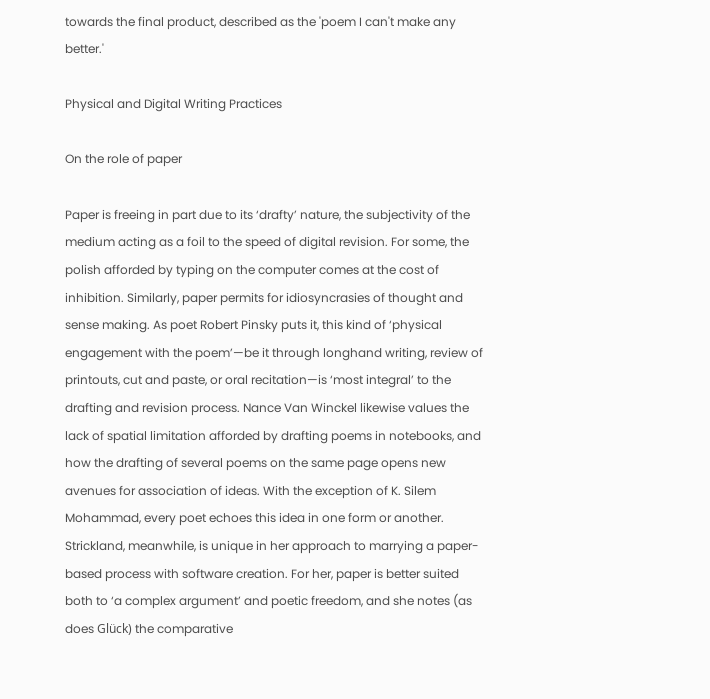towards the final product, described as the 'poem I can't make any better.'

Physical and Digital Writing Practices

On the role of paper

Paper is freeing in part due to its ‘drafty’ nature, the subjectivity of the medium acting as a foil to the speed of digital revision. For some, the polish afforded by typing on the computer comes at the cost of inhibition. Similarly, paper permits for idiosyncrasies of thought and sense making. As poet Robert Pinsky puts it, this kind of ‘physical engagement with the poem’—be it through longhand writing, review of printouts, cut and paste, or oral recitation—is ‘most integral’ to the drafting and revision process. Nance Van Winckel likewise values the lack of spatial limitation afforded by drafting poems in notebooks, and how the drafting of several poems on the same page opens new avenues for association of ideas. With the exception of K. Silem Mohammad, every poet echoes this idea in one form or another. Strickland, meanwhile, is unique in her approach to marrying a paper-based process with software creation. For her, paper is better suited both to ‘a complex argument’ and poetic freedom, and she notes (as does Glück) the comparative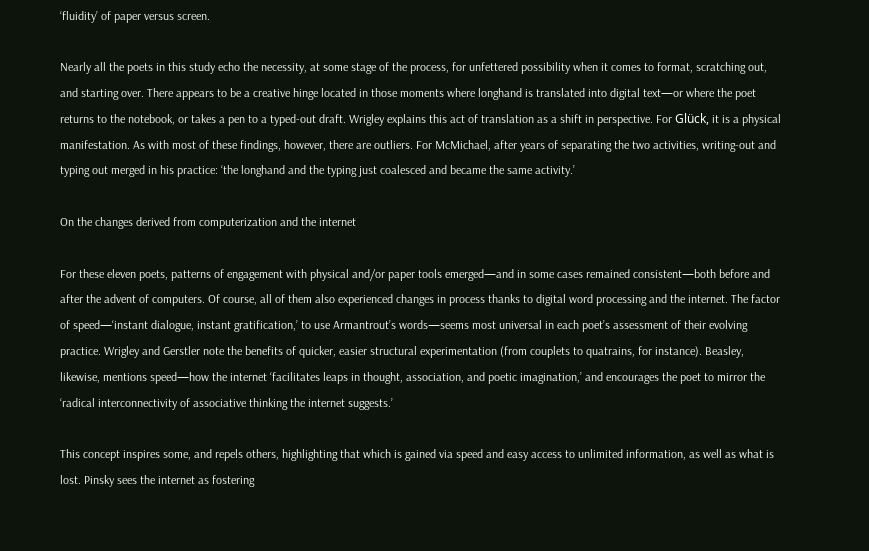‘fluidity’ of paper versus screen.

Nearly all the poets in this study echo the necessity, at some stage of the process, for unfettered possibility when it comes to format, scratching out, and starting over. There appears to be a creative hinge located in those moments where longhand is translated into digital text—or where the poet returns to the notebook, or takes a pen to a typed-out draft. Wrigley explains this act of translation as a shift in perspective. For Glück, it is a physical manifestation. As with most of these findings, however, there are outliers. For McMichael, after years of separating the two activities, writing-out and typing out merged in his practice: ‘the longhand and the typing just coalesced and became the same activity.’

On the changes derived from computerization and the internet

For these eleven poets, patterns of engagement with physical and/or paper tools emerged—and in some cases remained consistent—both before and after the advent of computers. Of course, all of them also experienced changes in process thanks to digital word processing and the internet. The factor of speed—‘instant dialogue, instant gratification,’ to use Armantrout’s words—seems most universal in each poet’s assessment of their evolving practice. Wrigley and Gerstler note the benefits of quicker, easier structural experimentation (from couplets to quatrains, for instance). Beasley, likewise, mentions speed—how the internet ‘facilitates leaps in thought, association, and poetic imagination,’ and encourages the poet to mirror the ‘radical interconnectivity of associative thinking the internet suggests.’

This concept inspires some, and repels others, highlighting that which is gained via speed and easy access to unlimited information, as well as what is lost. Pinsky sees the internet as fostering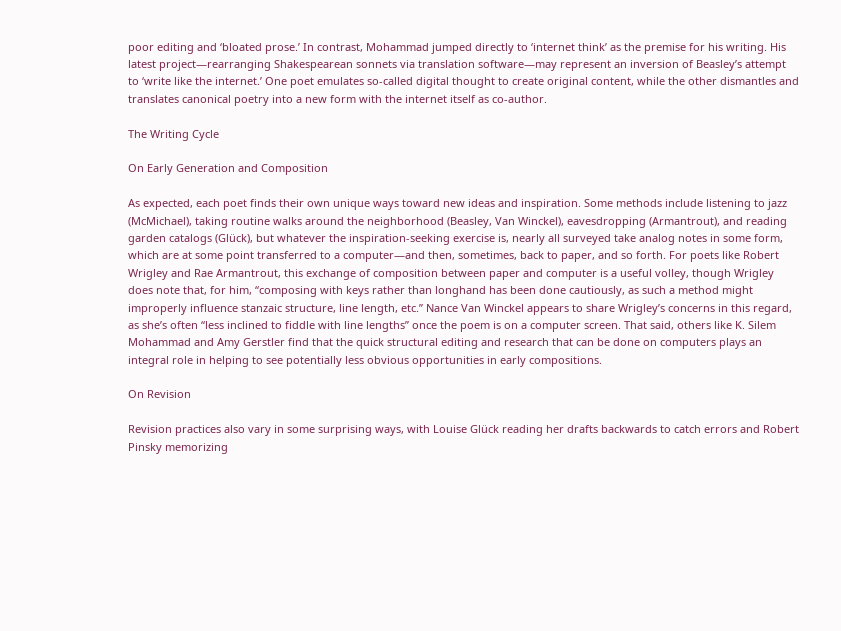poor editing and ‘bloated prose.’ In contrast, Mohammad jumped directly to ‘internet think’ as the premise for his writing. His latest project—rearranging Shakespearean sonnets via translation software—may represent an inversion of Beasley’s attempt to ‘write like the internet.’ One poet emulates so-called digital thought to create original content, while the other dismantles and translates canonical poetry into a new form with the internet itself as co-author.

The Writing Cycle

On Early Generation and Composition

As expected, each poet finds their own unique ways toward new ideas and inspiration. Some methods include listening to jazz (McMichael), taking routine walks around the neighborhood (Beasley, Van Winckel), eavesdropping (Armantrout), and reading garden catalogs (Glück), but whatever the inspiration-seeking exercise is, nearly all surveyed take analog notes in some form, which are at some point transferred to a computer—and then, sometimes, back to paper, and so forth. For poets like Robert Wrigley and Rae Armantrout, this exchange of composition between paper and computer is a useful volley, though Wrigley does note that, for him, “composing with keys rather than longhand has been done cautiously, as such a method might improperly influence stanzaic structure, line length, etc.” Nance Van Winckel appears to share Wrigley’s concerns in this regard, as she’s often “less inclined to fiddle with line lengths” once the poem is on a computer screen. That said, others like K. Silem Mohammad and Amy Gerstler find that the quick structural editing and research that can be done on computers plays an integral role in helping to see potentially less obvious opportunities in early compositions.

On Revision

Revision practices also vary in some surprising ways, with Louise Glück reading her drafts backwards to catch errors and Robert Pinsky memorizing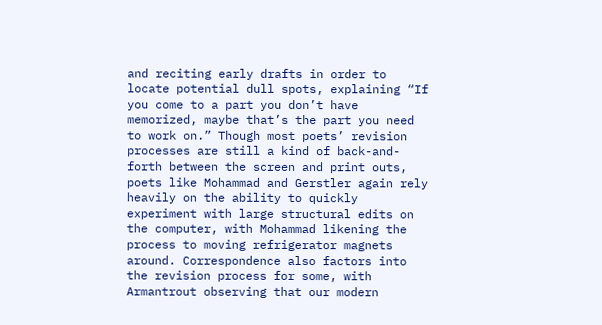and reciting early drafts in order to locate potential dull spots, explaining “If you come to a part you don’t have memorized, maybe that’s the part you need to work on.” Though most poets’ revision processes are still a kind of back-and-forth between the screen and print outs, poets like Mohammad and Gerstler again rely heavily on the ability to quickly experiment with large structural edits on the computer, with Mohammad likening the process to moving refrigerator magnets around. Correspondence also factors into the revision process for some, with Armantrout observing that our modern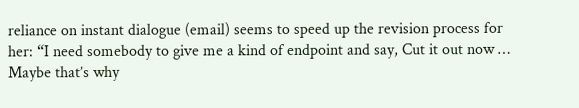reliance on instant dialogue (email) seems to speed up the revision process for her: “I need somebody to give me a kind of endpoint and say, Cut it out now … Maybe that’s why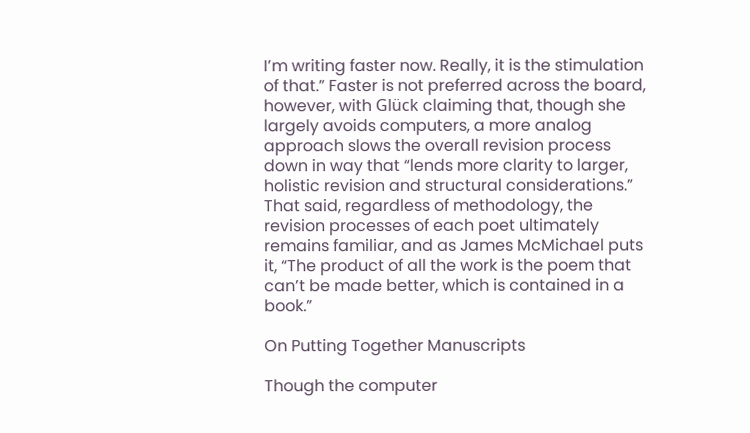I’m writing faster now. Really, it is the stimulation of that.” Faster is not preferred across the board, however, with Glück claiming that, though she largely avoids computers, a more analog approach slows the overall revision process down in way that “lends more clarity to larger, holistic revision and structural considerations.” That said, regardless of methodology, the revision processes of each poet ultimately remains familiar, and as James McMichael puts it, “The product of all the work is the poem that can’t be made better, which is contained in a book.”

On Putting Together Manuscripts

Though the computer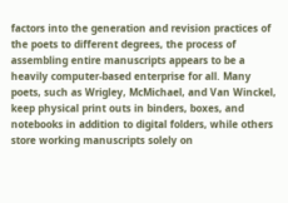factors into the generation and revision practices of the poets to different degrees, the process of assembling entire manuscripts appears to be a heavily computer-based enterprise for all. Many poets, such as Wrigley, McMichael, and Van Winckel, keep physical print outs in binders, boxes, and notebooks in addition to digital folders, while others store working manuscripts solely on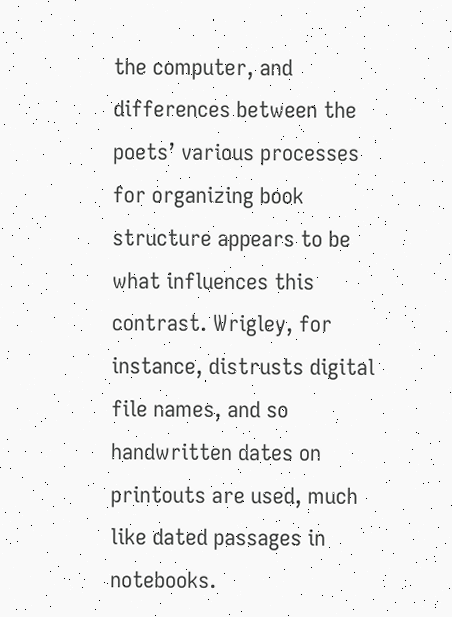the computer, and differences between the poets’ various processes for organizing book structure appears to be what influences this contrast. Wrigley, for instance, distrusts digital file names, and so handwritten dates on printouts are used, much like dated passages in notebooks.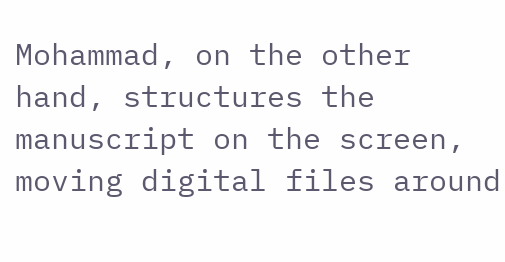Mohammad, on the other hand, structures the manuscript on the screen, moving digital files around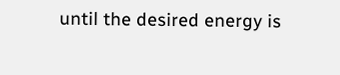until the desired energy is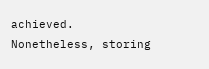achieved. Nonetheless, storing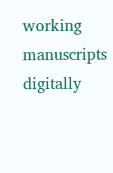working manuscripts digitally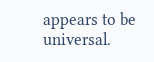appears to be universal.